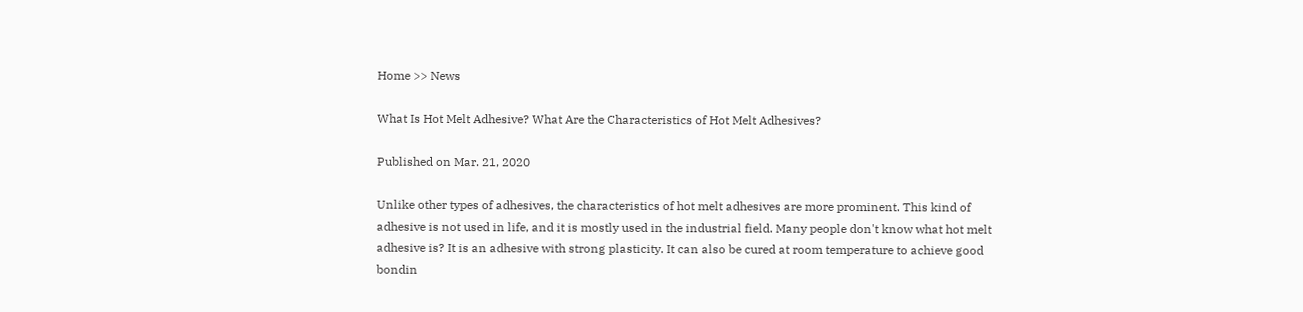Home >> News

What Is Hot Melt Adhesive? What Are the Characteristics of Hot Melt Adhesives?

Published on Mar. 21, 2020

Unlike other types of adhesives, the characteristics of hot melt adhesives are more prominent. This kind of adhesive is not used in life, and it is mostly used in the industrial field. Many people don't know what hot melt adhesive is? It is an adhesive with strong plasticity. It can also be cured at room temperature to achieve good bondin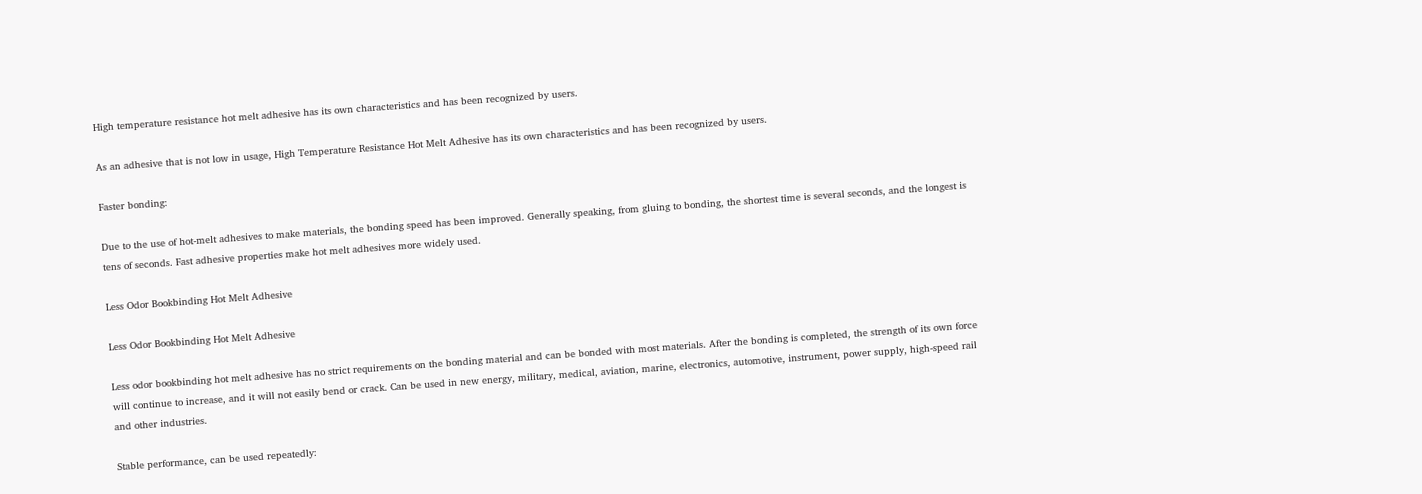High temperature resistance hot melt adhesive has its own characteristics and has been recognized by users.

As an adhesive that is not low in usage, High Temperature Resistance Hot Melt Adhesive has its own characteristics and has been recognized by users.

Faster bonding:

Due to the use of hot-melt adhesives to make materials, the bonding speed has been improved. Generally speaking, from gluing to bonding, the shortest time is several seconds, and the longest is tens of seconds. Fast adhesive properties make hot melt adhesives more widely used.

Less Odor Bookbinding Hot Melt Adhesive

Less Odor Bookbinding Hot Melt Adhesive

Less odor bookbinding hot melt adhesive has no strict requirements on the bonding material and can be bonded with most materials. After the bonding is completed, the strength of its own force will continue to increase, and it will not easily bend or crack. Can be used in new energy, military, medical, aviation, marine, electronics, automotive, instrument, power supply, high-speed rail and other industries.

Stable performance, can be used repeatedly: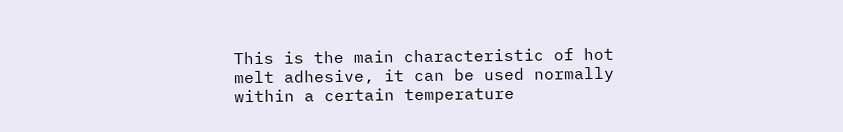This is the main characteristic of hot melt adhesive, it can be used normally within a certain temperature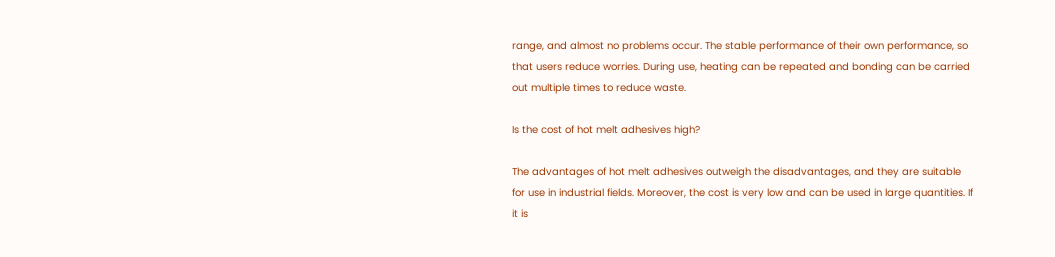range, and almost no problems occur. The stable performance of their own performance, so that users reduce worries. During use, heating can be repeated and bonding can be carried out multiple times to reduce waste.

Is the cost of hot melt adhesives high?

The advantages of hot melt adhesives outweigh the disadvantages, and they are suitable for use in industrial fields. Moreover, the cost is very low and can be used in large quantities. If it is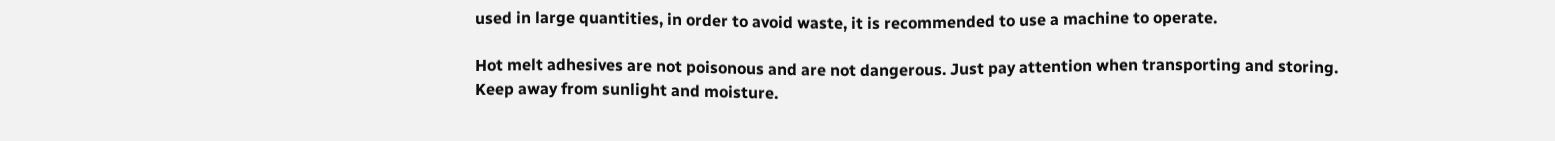used in large quantities, in order to avoid waste, it is recommended to use a machine to operate.

Hot melt adhesives are not poisonous and are not dangerous. Just pay attention when transporting and storing. Keep away from sunlight and moisture.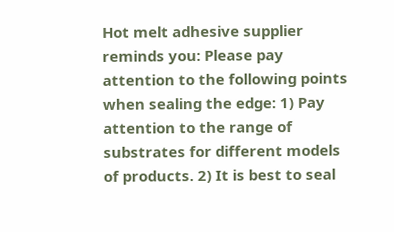Hot melt adhesive supplier reminds you: Please pay attention to the following points when sealing the edge: 1) Pay attention to the range of substrates for different models of products. 2) It is best to seal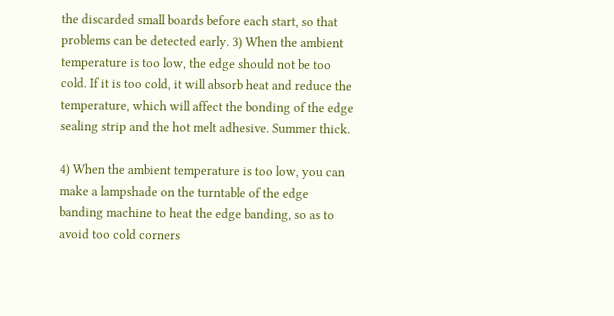the discarded small boards before each start, so that problems can be detected early. 3) When the ambient temperature is too low, the edge should not be too cold. If it is too cold, it will absorb heat and reduce the temperature, which will affect the bonding of the edge sealing strip and the hot melt adhesive. Summer thick.

4) When the ambient temperature is too low, you can make a lampshade on the turntable of the edge banding machine to heat the edge banding, so as to avoid too cold corners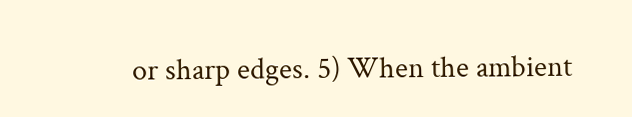or sharp edges. 5) When the ambient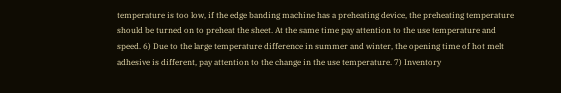temperature is too low, if the edge banding machine has a preheating device, the preheating temperature should be turned on to preheat the sheet. At the same time pay attention to the use temperature and speed. 6) Due to the large temperature difference in summer and winter, the opening time of hot melt adhesive is different, pay attention to the change in the use temperature. 7) Inventory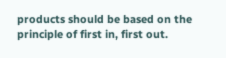products should be based on the principle of first in, first out.